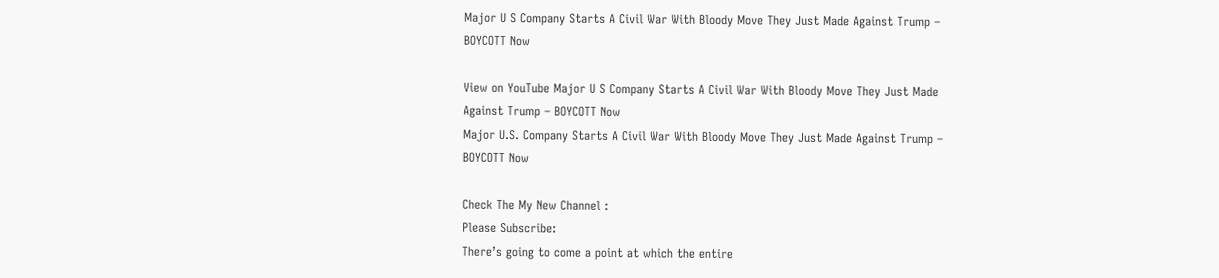Major U S Company Starts A Civil War With Bloody Move They Just Made Against Trump – BOYCOTT Now

View on YouTube Major U S Company Starts A Civil War With Bloody Move They Just Made Against Trump – BOYCOTT Now
Major U.S. Company Starts A Civil War With Bloody Move They Just Made Against Trump – BOYCOTT Now

Check The My New Channel :
Please Subscribe:
There’s going to come a point at which the entire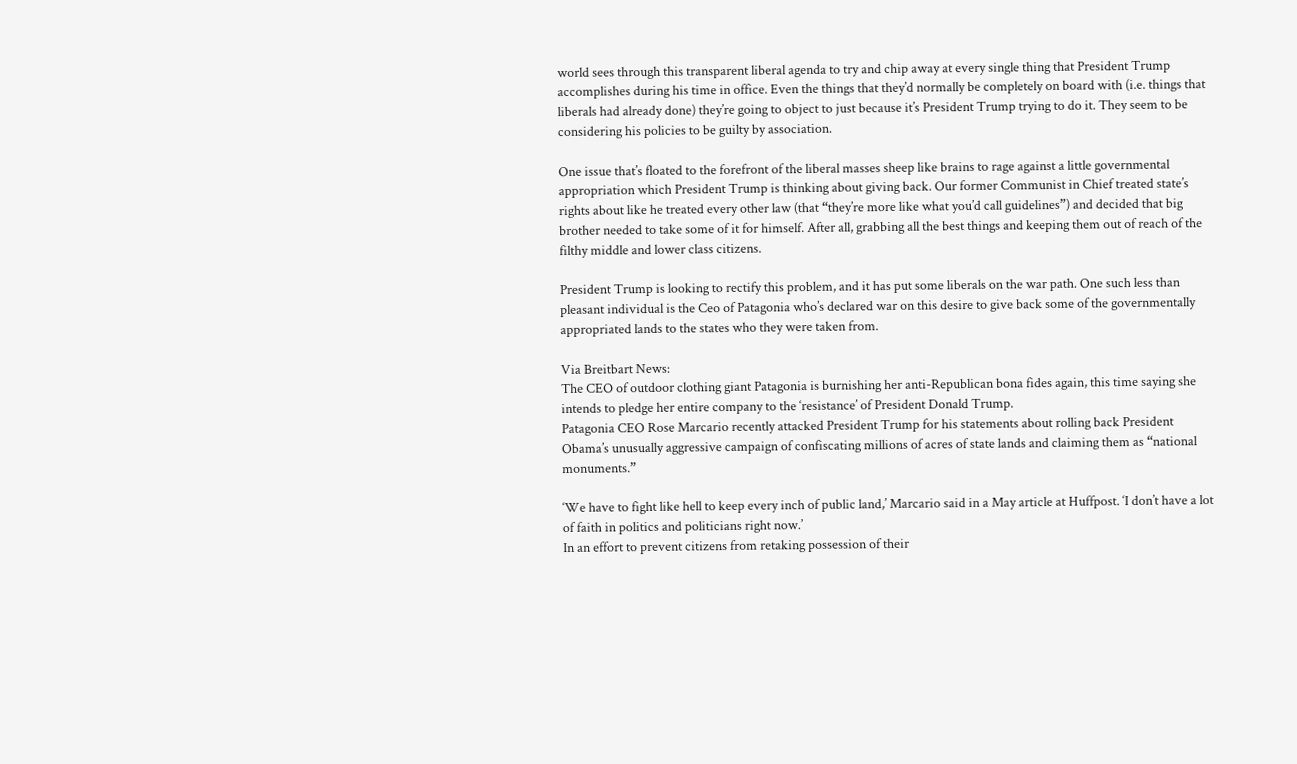world sees through this transparent liberal agenda to try and chip away at every single thing that President Trump accomplishes during his time in office. Even the things that they’d normally be completely on board with (i.e. things that liberals had already done) they’re going to object to just because it’s President Trump trying to do it. They seem to be considering his policies to be guilty by association.

One issue that’s floated to the forefront of the liberal masses sheep like brains to rage against a little governmental appropriation which President Trump is thinking about giving back. Our former Communist in Chief treated state’s rights about like he treated every other law (that “they’re more like what you’d call guidelines”) and decided that big brother needed to take some of it for himself. After all, grabbing all the best things and keeping them out of reach of the filthy middle and lower class citizens.

President Trump is looking to rectify this problem, and it has put some liberals on the war path. One such less than pleasant individual is the Ceo of Patagonia who’s declared war on this desire to give back some of the governmentally appropriated lands to the states who they were taken from.

Via Breitbart News:
The CEO of outdoor clothing giant Patagonia is burnishing her anti-Republican bona fides again, this time saying she intends to pledge her entire company to the ‘resistance’ of President Donald Trump.
Patagonia CEO Rose Marcario recently attacked President Trump for his statements about rolling back President Obama’s unusually aggressive campaign of confiscating millions of acres of state lands and claiming them as “national monuments.”

‘We have to fight like hell to keep every inch of public land,’ Marcario said in a May article at Huffpost. ‘I don’t have a lot of faith in politics and politicians right now.’
In an effort to prevent citizens from retaking possession of their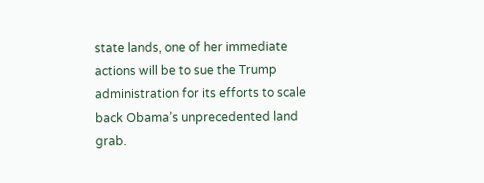state lands, one of her immediate actions will be to sue the Trump administration for its efforts to scale back Obama’s unprecedented land grab.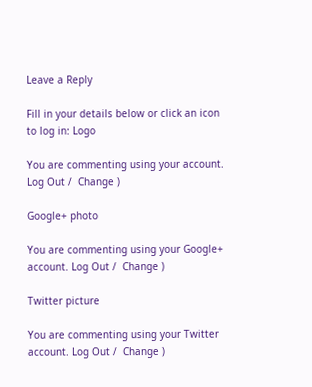Leave a Reply

Fill in your details below or click an icon to log in: Logo

You are commenting using your account. Log Out /  Change )

Google+ photo

You are commenting using your Google+ account. Log Out /  Change )

Twitter picture

You are commenting using your Twitter account. Log Out /  Change )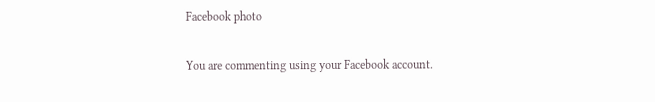Facebook photo

You are commenting using your Facebook account.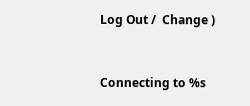Log Out /  Change )


Connecting to %s